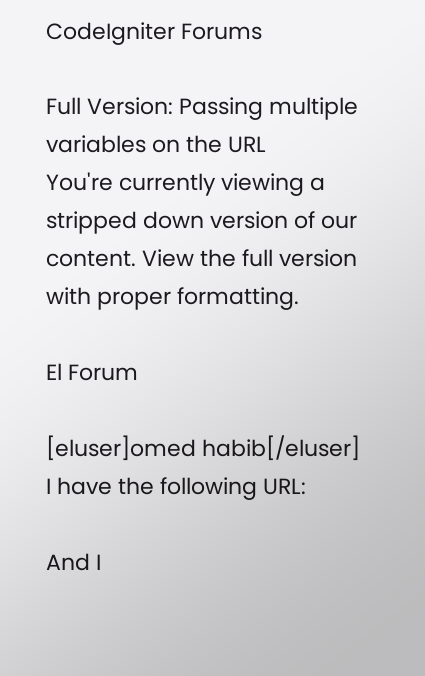CodeIgniter Forums

Full Version: Passing multiple variables on the URL
You're currently viewing a stripped down version of our content. View the full version with proper formatting.

El Forum

[eluser]omed habib[/eluser]
I have the following URL:

And I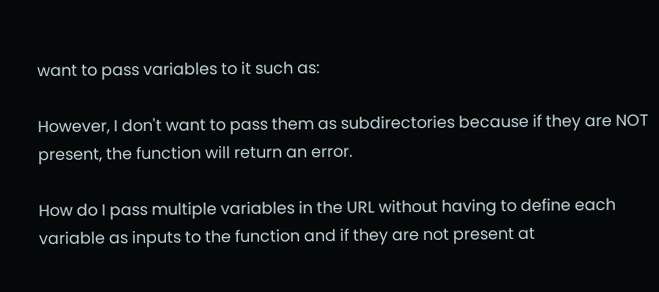want to pass variables to it such as:

However, I don't want to pass them as subdirectories because if they are NOT present, the function will return an error.

How do I pass multiple variables in the URL without having to define each variable as inputs to the function and if they are not present at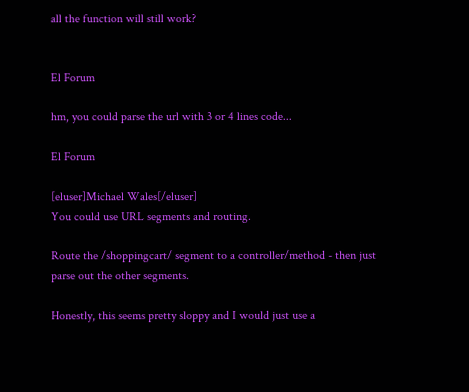all the function will still work?


El Forum

hm, you could parse the url with 3 or 4 lines code...

El Forum

[eluser]Michael Wales[/eluser]
You could use URL segments and routing.

Route the /shoppingcart/ segment to a controller/method - then just parse out the other segments.

Honestly, this seems pretty sloppy and I would just use a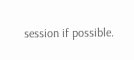session if possible.